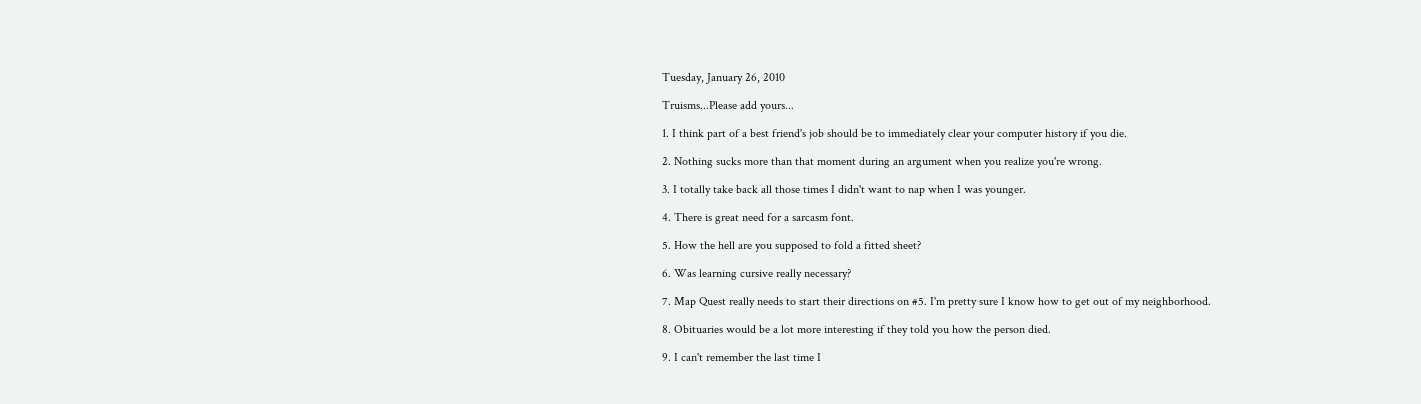Tuesday, January 26, 2010

Truisms...Please add yours...

1. I think part of a best friend's job should be to immediately clear your computer history if you die.

2. Nothing sucks more than that moment during an argument when you realize you're wrong.

3. I totally take back all those times I didn't want to nap when I was younger.

4. There is great need for a sarcasm font.

5. How the hell are you supposed to fold a fitted sheet?

6. Was learning cursive really necessary?

7. Map Quest really needs to start their directions on #5. I'm pretty sure I know how to get out of my neighborhood.

8. Obituaries would be a lot more interesting if they told you how the person died.

9. I can't remember the last time I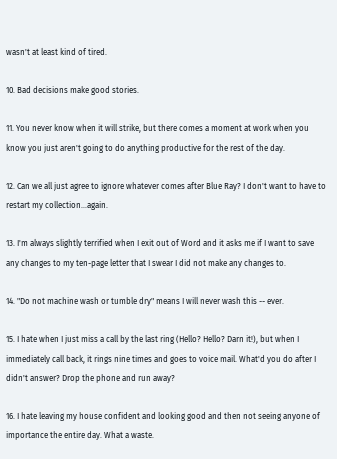wasn't at least kind of tired.

10. Bad decisions make good stories.

11. You never know when it will strike, but there comes a moment at work when you know you just aren't going to do anything productive for the rest of the day.

12. Can we all just agree to ignore whatever comes after Blue Ray? I don't want to have to restart my collection...again.

13. I'm always slightly terrified when I exit out of Word and it asks me if I want to save any changes to my ten-page letter that I swear I did not make any changes to.

14. "Do not machine wash or tumble dry" means I will never wash this -- ever.

15. I hate when I just miss a call by the last ring (Hello? Hello? Darn it!), but when I immediately call back, it rings nine times and goes to voice mail. What'd you do after I didn't answer? Drop the phone and run away?

16. I hate leaving my house confident and looking good and then not seeing anyone of importance the entire day. What a waste.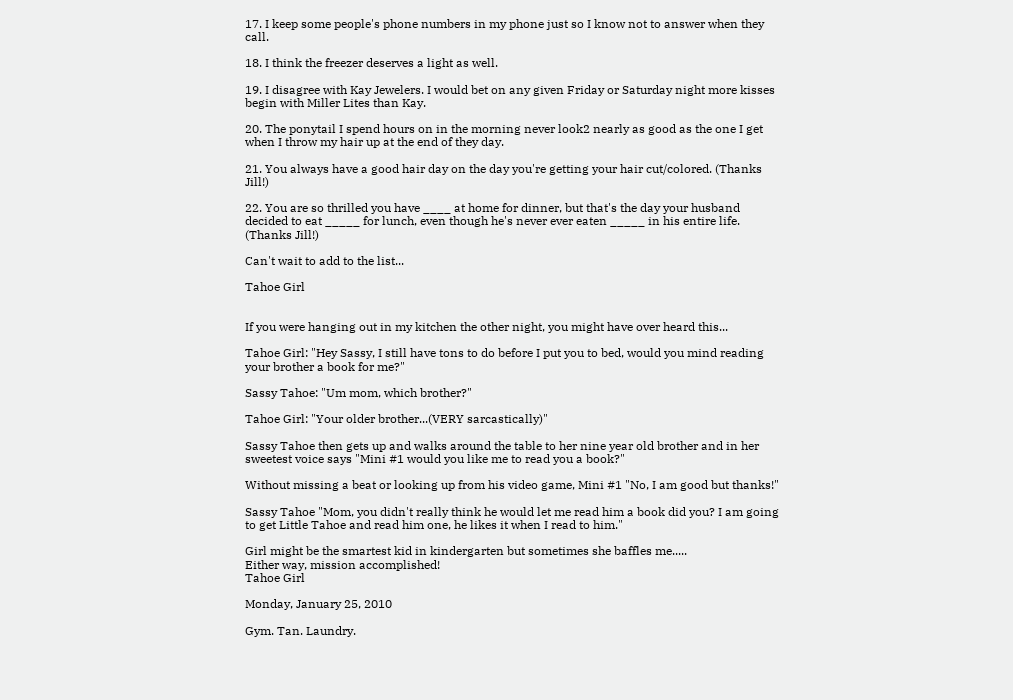17. I keep some people's phone numbers in my phone just so I know not to answer when they call.

18. I think the freezer deserves a light as well.

19. I disagree with Kay Jewelers. I would bet on any given Friday or Saturday night more kisses begin with Miller Lites than Kay.

20. The ponytail I spend hours on in the morning never look2 nearly as good as the one I get when I throw my hair up at the end of they day.

21. You always have a good hair day on the day you're getting your hair cut/colored. (Thanks Jill!)

22. You are so thrilled you have ____ at home for dinner, but that's the day your husband decided to eat _____ for lunch, even though he's never ever eaten _____ in his entire life. (Thanks Jill!)

Can't wait to add to the list...

Tahoe Girl


If you were hanging out in my kitchen the other night, you might have over heard this...

Tahoe Girl: "Hey Sassy, I still have tons to do before I put you to bed, would you mind reading your brother a book for me?"

Sassy Tahoe: "Um mom, which brother?"

Tahoe Girl: "Your older brother...(VERY sarcastically)"

Sassy Tahoe then gets up and walks around the table to her nine year old brother and in her sweetest voice says "Mini #1 would you like me to read you a book?"

Without missing a beat or looking up from his video game, Mini #1 "No, I am good but thanks!"

Sassy Tahoe "Mom, you didn't really think he would let me read him a book did you? I am going to get Little Tahoe and read him one, he likes it when I read to him."

Girl might be the smartest kid in kindergarten but sometimes she baffles me.....
Either way, mission accomplished!
Tahoe Girl

Monday, January 25, 2010

Gym. Tan. Laundry.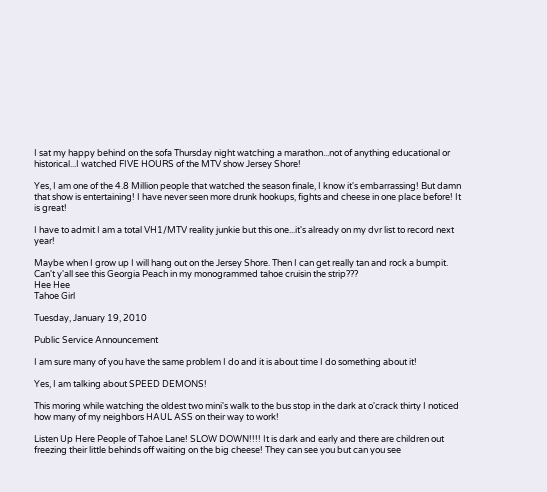I sat my happy behind on the sofa Thursday night watching a marathon...not of anything educational or historical...I watched FIVE HOURS of the MTV show Jersey Shore!

Yes, I am one of the 4.8 Million people that watched the season finale, I know it's embarrassing! But damn that show is entertaining! I have never seen more drunk hookups, fights and cheese in one place before! It is great!

I have to admit I am a total VH1/MTV reality junkie but this one...it's already on my dvr list to record next year!

Maybe when I grow up I will hang out on the Jersey Shore. Then I can get really tan and rock a bumpit. Can't y'all see this Georgia Peach in my monogrammed tahoe cruisin the strip???
Hee Hee
Tahoe Girl

Tuesday, January 19, 2010

Public Service Announcement

I am sure many of you have the same problem I do and it is about time I do something about it!

Yes, I am talking about SPEED DEMONS!

This moring while watching the oldest two mini's walk to the bus stop in the dark at o'crack thirty I noticed how many of my neighbors HAUL ASS on their way to work!

Listen Up Here People of Tahoe Lane! SLOW DOWN!!!! It is dark and early and there are children out freezing their little behinds off waiting on the big cheese! They can see you but can you see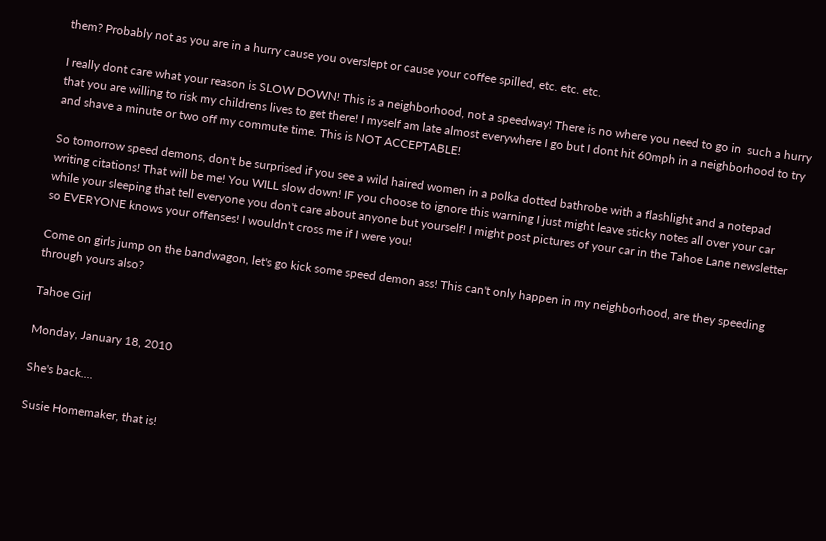them? Probably not as you are in a hurry cause you overslept or cause your coffee spilled, etc. etc. etc.

I really dont care what your reason is SLOW DOWN! This is a neighborhood, not a speedway! There is no where you need to go in  such a hurry that you are willing to risk my childrens lives to get there! I myself am late almost everywhere I go but I dont hit 60mph in a neighborhood to try and shave a minute or two off my commute time. This is NOT ACCEPTABLE!

So tomorrow speed demons, don't be surprised if you see a wild haired women in a polka dotted bathrobe with a flashlight and a notepad writing citations! That will be me! You WILL slow down! IF you choose to ignore this warning I just might leave sticky notes all over your car while your sleeping that tell everyone you don't care about anyone but yourself! I might post pictures of your car in the Tahoe Lane newsletter so EVERYONE knows your offenses! I wouldn't cross me if I were you!

Come on girls jump on the bandwagon, let's go kick some speed demon ass! This can't only happen in my neighborhood, are they speeding through yours also?

Tahoe Girl

Monday, January 18, 2010

She's back....

Susie Homemaker, that is!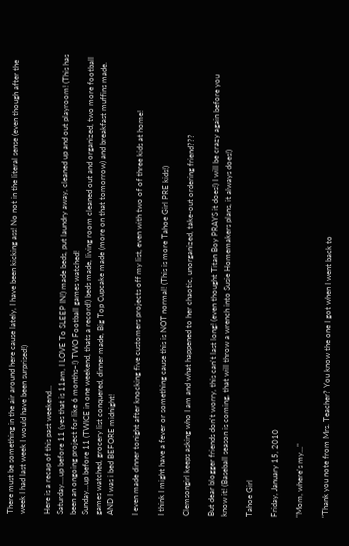There must be something in the air around here cause lately, I have been kicking ass! No not in the literal sense (even though after the week I had last week I would have been surprised!)

Here is a recap of this past weekend...
Saturday....up before 11 (yes that is 11am, I LOVE To SLEEP IN!) made beds, put laundry away, cleaned up and out playroom! (This has been an ongoing project for like 6 months~!) TWO Football games watched!
Sunday...up before 11 (TWICE in one weekend, thats a record!) beds made, living room cleaned out and organized, two more football games watched, grocery list conquered, dinner made, Big Top Cupcake made (more on that tomorrow) and breakfast muffins made. AND I was i bed BEFORE midnight!

I even made dinner tonight after knocking five customers projects off my list, even with two of of three kids at home!

I think I might have a fever or something cause this is NOT normal! (This is more Tahoe Girl PRE kids!)

Clemsongirl keeps asking who I am and what happened to her chaotic, unorganized, take-out ordering friend???

But dear blogger friends don't worry, this can't last long! (even thought Titan Boy PRAYS it does!) I will be crazy again before you know it! (Baseball season is coming, that will throw a wrench into Susie Homemakers plans, it always does!)

Tahoe Girl

Friday, January 15, 2010

"Mom, where's my..."

"Thank you note from Mrs. Teacher? You know the one I got when I went back to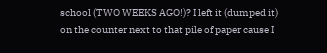school (TWO WEEKS AGO!)? I left it (dumped it) on the counter next to that pile of paper cause I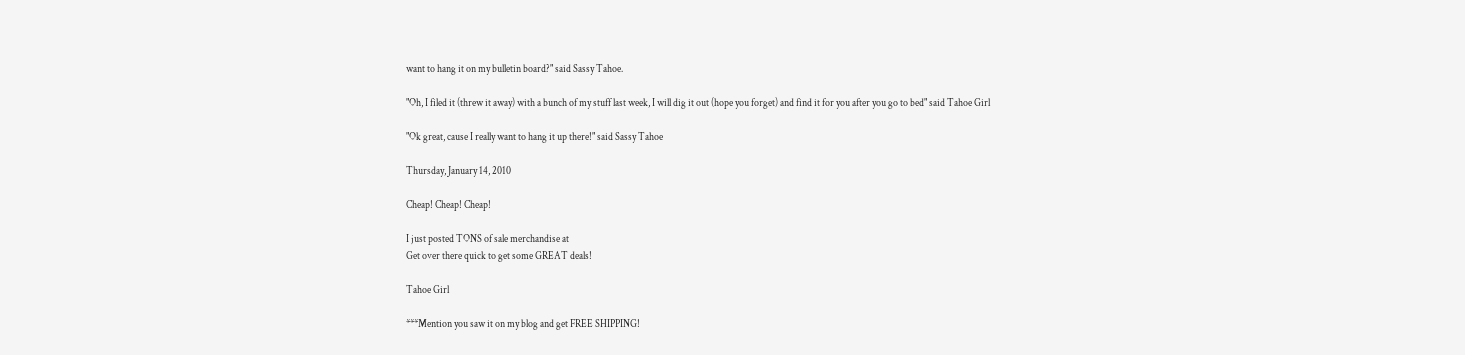want to hang it on my bulletin board?" said Sassy Tahoe.

"Oh, I filed it (threw it away) with a bunch of my stuff last week, I will dig it out (hope you forget) and find it for you after you go to bed" said Tahoe Girl

"Ok great, cause I really want to hang it up there!" said Sassy Tahoe

Thursday, January 14, 2010

Cheap! Cheap! Cheap!

I just posted TONS of sale merchandise at
Get over there quick to get some GREAT deals!

Tahoe Girl

***Mention you saw it on my blog and get FREE SHIPPING!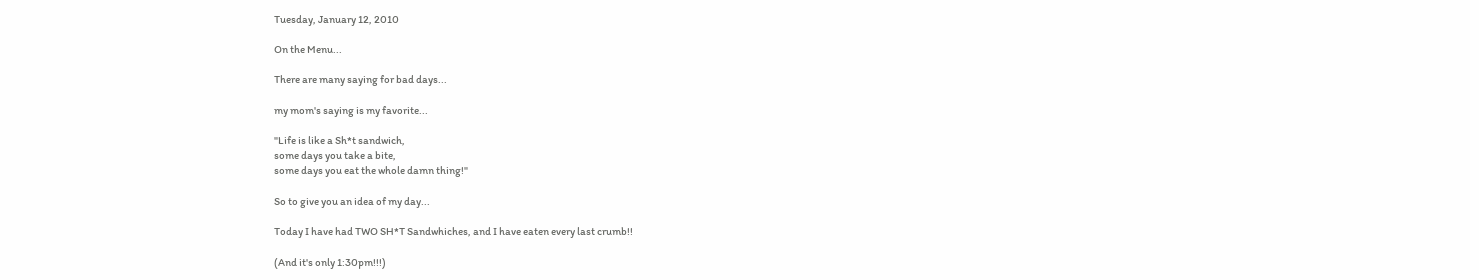Tuesday, January 12, 2010

On the Menu...

There are many saying for bad days...

my mom's saying is my favorite...

"Life is like a Sh*t sandwich,
some days you take a bite,
some days you eat the whole damn thing!"

So to give you an idea of my day...

Today I have had TWO SH*T Sandwhiches, and I have eaten every last crumb!!

(And it's only 1:30pm!!!)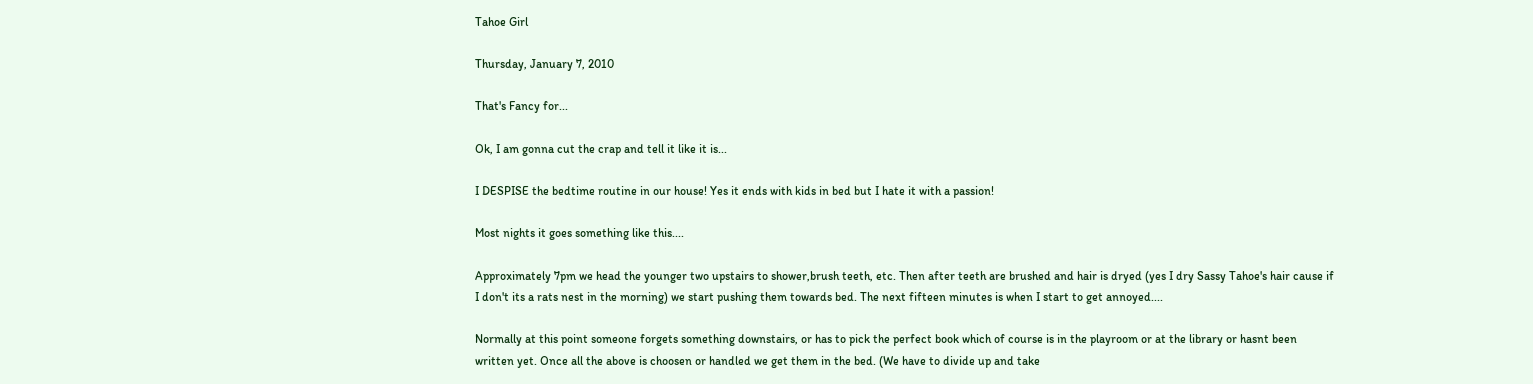Tahoe Girl

Thursday, January 7, 2010

That's Fancy for...

Ok, I am gonna cut the crap and tell it like it is...

I DESPISE the bedtime routine in our house! Yes it ends with kids in bed but I hate it with a passion!

Most nights it goes something like this....

Approximately 7pm we head the younger two upstairs to shower,brush teeth, etc. Then after teeth are brushed and hair is dryed (yes I dry Sassy Tahoe's hair cause if I don't its a rats nest in the morning) we start pushing them towards bed. The next fifteen minutes is when I start to get annoyed....

Normally at this point someone forgets something downstairs, or has to pick the perfect book which of course is in the playroom or at the library or hasnt been written yet. Once all the above is choosen or handled we get them in the bed. (We have to divide up and take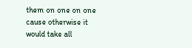them on one on one cause otherwise it would take all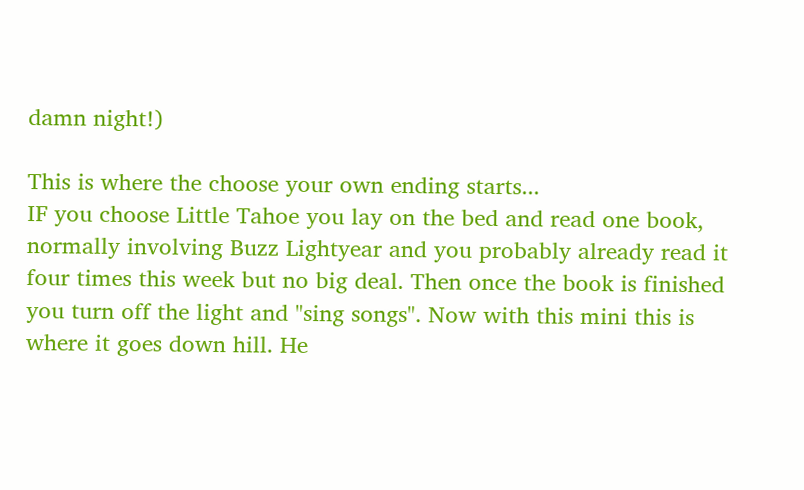damn night!)

This is where the choose your own ending starts...
IF you choose Little Tahoe you lay on the bed and read one book, normally involving Buzz Lightyear and you probably already read it four times this week but no big deal. Then once the book is finished you turn off the light and "sing songs". Now with this mini this is where it goes down hill. He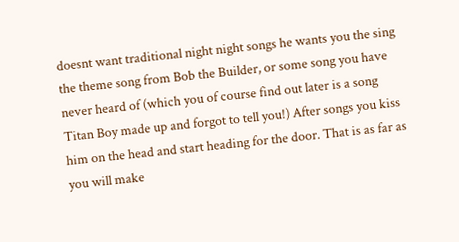doesnt want traditional night night songs he wants you the sing the theme song from Bob the Builder, or some song you have never heard of (which you of course find out later is a song Titan Boy made up and forgot to tell you!) After songs you kiss him on the head and start heading for the door. That is as far as you will make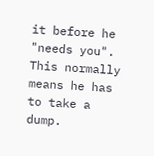it before he "needs you". This normally means he has to take a dump.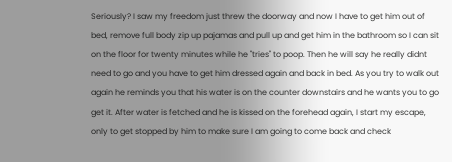Seriously? I saw my freedom just threw the doorway and now I have to get him out of bed, remove full body zip up pajamas and pull up and get him in the bathroom so I can sit on the floor for twenty minutes while he "tries" to poop. Then he will say he really didnt need to go and you have to get him dressed again and back in bed. As you try to walk out again he reminds you that his water is on the counter downstairs and he wants you to go get it. After water is fetched and he is kissed on the forehead again, I start my escape, only to get stopped by him to make sure I am going to come back and check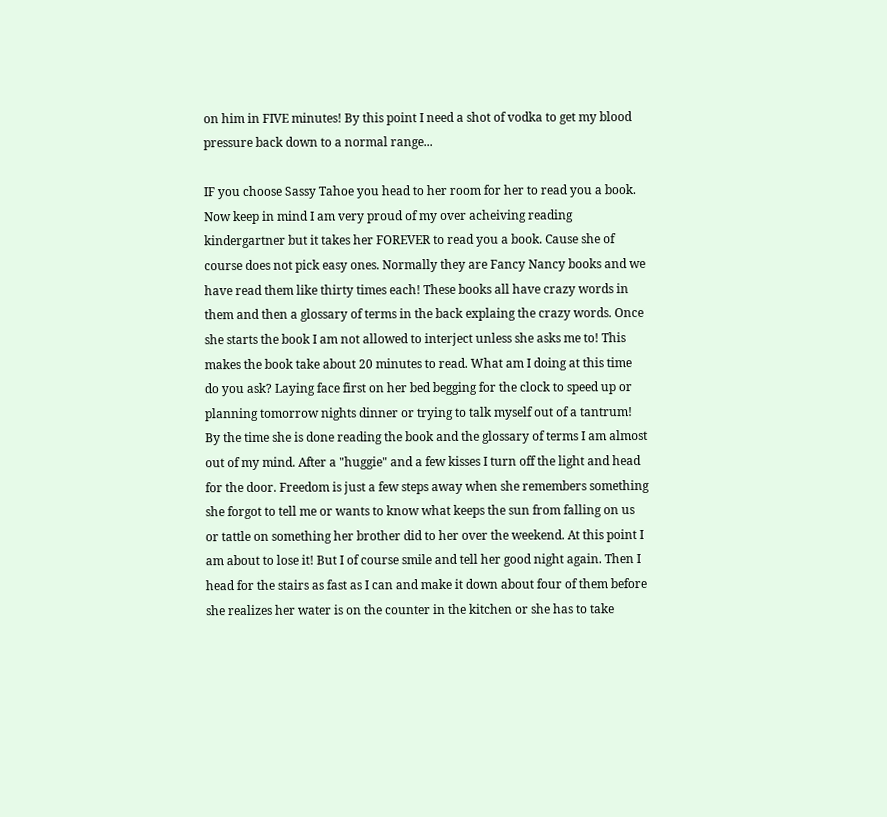on him in FIVE minutes! By this point I need a shot of vodka to get my blood pressure back down to a normal range...

IF you choose Sassy Tahoe you head to her room for her to read you a book. Now keep in mind I am very proud of my over acheiving reading kindergartner but it takes her FOREVER to read you a book. Cause she of course does not pick easy ones. Normally they are Fancy Nancy books and we have read them like thirty times each! These books all have crazy words in them and then a glossary of terms in the back explaing the crazy words. Once she starts the book I am not allowed to interject unless she asks me to! This makes the book take about 20 minutes to read. What am I doing at this time do you ask? Laying face first on her bed begging for the clock to speed up or planning tomorrow nights dinner or trying to talk myself out of a tantrum! By the time she is done reading the book and the glossary of terms I am almost out of my mind. After a "huggie" and a few kisses I turn off the light and head for the door. Freedom is just a few steps away when she remembers something she forgot to tell me or wants to know what keeps the sun from falling on us or tattle on something her brother did to her over the weekend. At this point I am about to lose it! But I of course smile and tell her good night again. Then I head for the stairs as fast as I can and make it down about four of them before she realizes her water is on the counter in the kitchen or she has to take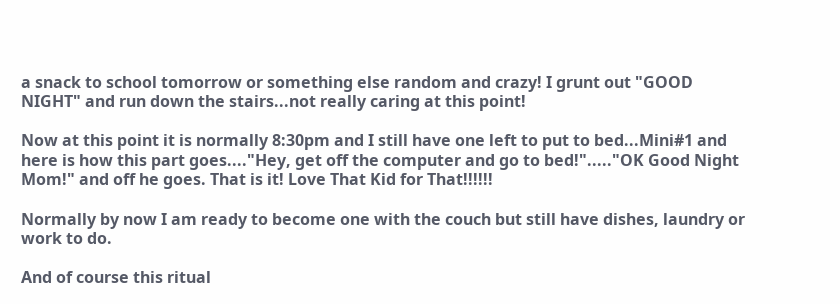a snack to school tomorrow or something else random and crazy! I grunt out "GOOD NIGHT" and run down the stairs...not really caring at this point!

Now at this point it is normally 8:30pm and I still have one left to put to bed...Mini#1 and here is how this part goes...."Hey, get off the computer and go to bed!"....."OK Good Night Mom!" and off he goes. That is it! Love That Kid for That!!!!!!

Normally by now I am ready to become one with the couch but still have dishes, laundry or work to do.

And of course this ritual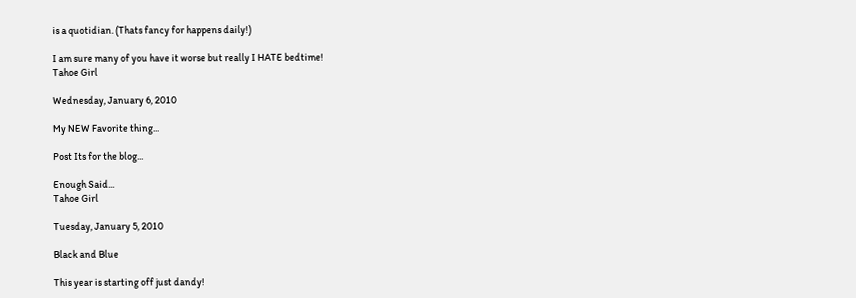is a quotidian. (Thats fancy for happens daily!)

I am sure many of you have it worse but really I HATE bedtime!
Tahoe Girl

Wednesday, January 6, 2010

My NEW Favorite thing...

Post Its for the blog...

Enough Said...
Tahoe Girl

Tuesday, January 5, 2010

Black and Blue

This year is starting off just dandy!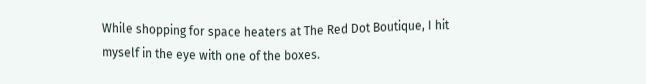While shopping for space heaters at The Red Dot Boutique, I hit myself in the eye with one of the boxes.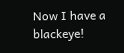Now I have a blackeye!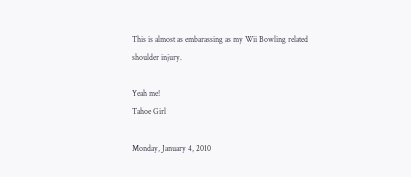This is almost as embarassing as my Wii Bowling related shoulder injury.

Yeah me!
Tahoe Girl

Monday, January 4, 2010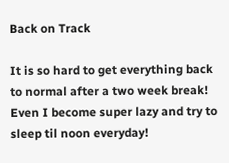Back on Track

It is so hard to get everything back to normal after a two week break! Even I become super lazy and try to sleep til noon everyday!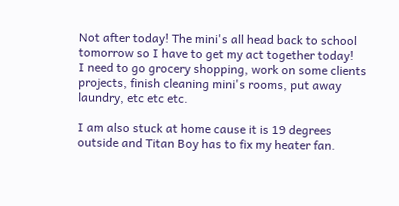Not after today! The mini's all head back to school tomorrow so I have to get my act together today!
I need to go grocery shopping, work on some clients projects, finish cleaning mini's rooms, put away laundry, etc etc etc.

I am also stuck at home cause it is 19 degrees outside and Titan Boy has to fix my heater fan.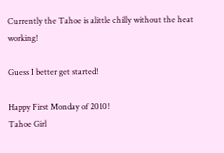Currently the Tahoe is alittle chilly without the heat working!

Guess I better get started!

Happy First Monday of 2010!
Tahoe Girl